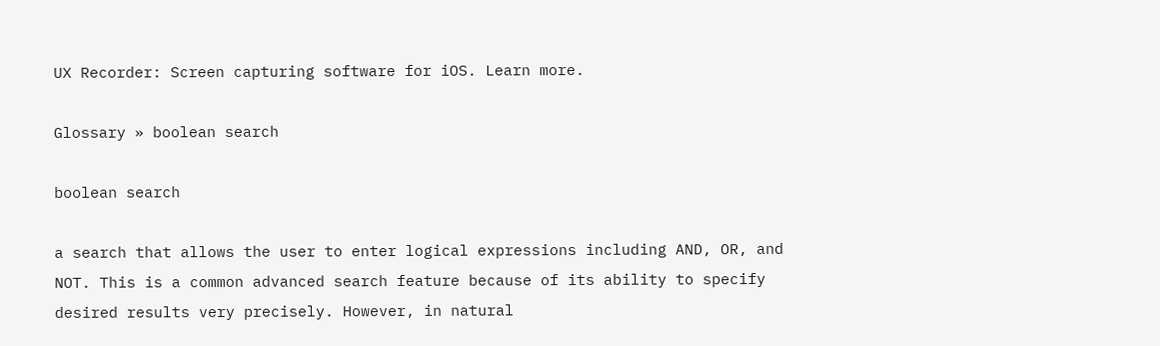UX Recorder: Screen capturing software for iOS. Learn more.

Glossary » boolean search

boolean search

a search that allows the user to enter logical expressions including AND, OR, and NOT. This is a common advanced search feature because of its ability to specify desired results very precisely. However, in natural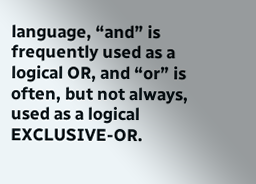language, “and” is frequently used as a logical OR, and “or” is often, but not always, used as a logical EXCLUSIVE-OR.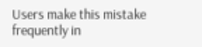Users make this mistake frequently in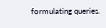formulating queries.